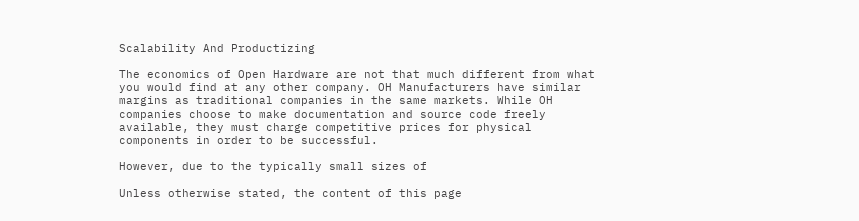Scalability And Productizing

The economics of Open Hardware are not that much different from what you would find at any other company. OH Manufacturers have similar margins as traditional companies in the same markets. While OH companies choose to make documentation and source code freely available, they must charge competitive prices for physical components in order to be successful.

However, due to the typically small sizes of

Unless otherwise stated, the content of this page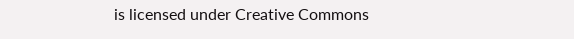is licensed under Creative Commons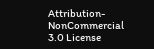Attribution-NonCommercial 3.0 License